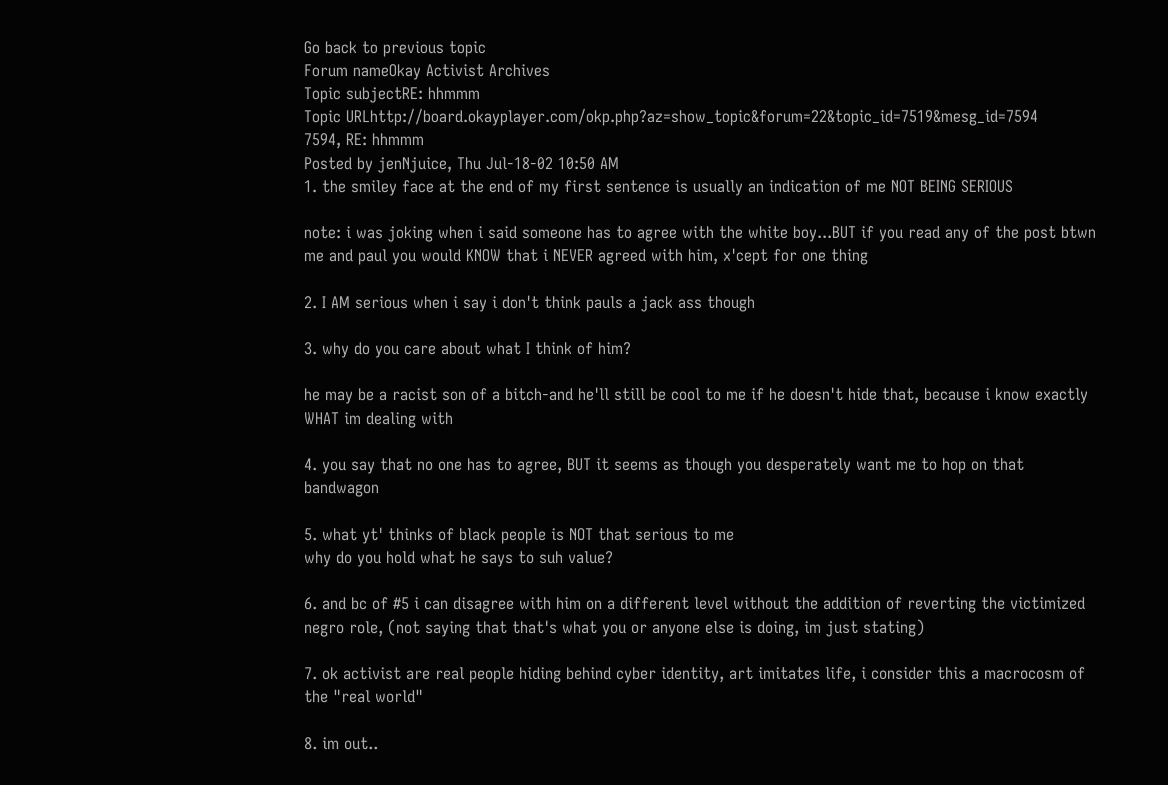Go back to previous topic
Forum nameOkay Activist Archives
Topic subjectRE: hhmmm
Topic URLhttp://board.okayplayer.com/okp.php?az=show_topic&forum=22&topic_id=7519&mesg_id=7594
7594, RE: hhmmm
Posted by jenNjuice, Thu Jul-18-02 10:50 AM
1. the smiley face at the end of my first sentence is usually an indication of me NOT BEING SERIOUS

note: i was joking when i said someone has to agree with the white boy...BUT if you read any of the post btwn me and paul you would KNOW that i NEVER agreed with him, x'cept for one thing

2. I AM serious when i say i don't think pauls a jack ass though

3. why do you care about what I think of him?

he may be a racist son of a bitch-and he'll still be cool to me if he doesn't hide that, because i know exactly WHAT im dealing with

4. you say that no one has to agree, BUT it seems as though you desperately want me to hop on that bandwagon

5. what yt' thinks of black people is NOT that serious to me
why do you hold what he says to suh value?

6. and bc of #5 i can disagree with him on a different level without the addition of reverting the victimized negro role, (not saying that that's what you or anyone else is doing, im just stating)

7. ok activist are real people hiding behind cyber identity, art imitates life, i consider this a macrocosm of the "real world"

8. im out..